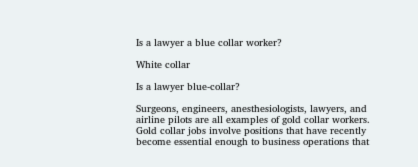Is a lawyer a blue collar worker?

White collar

Is a lawyer blue-collar?

Surgeons, engineers, anesthesiologists, lawyers, and airline pilots are all examples of gold collar workers. Gold collar jobs involve positions that have recently become essential enough to business operations that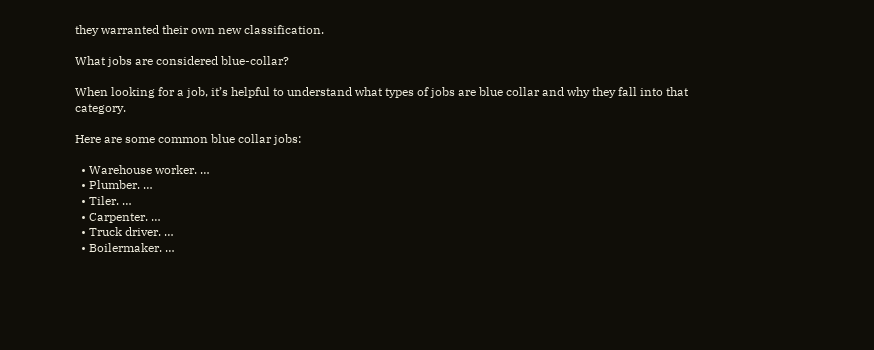they warranted their own new classification.

What jobs are considered blue-collar?

When looking for a job, it’s helpful to understand what types of jobs are blue collar and why they fall into that category.

Here are some common blue collar jobs:

  • Warehouse worker. …
  • Plumber. …
  • Tiler. …
  • Carpenter. …
  • Truck driver. …
  • Boilermaker. …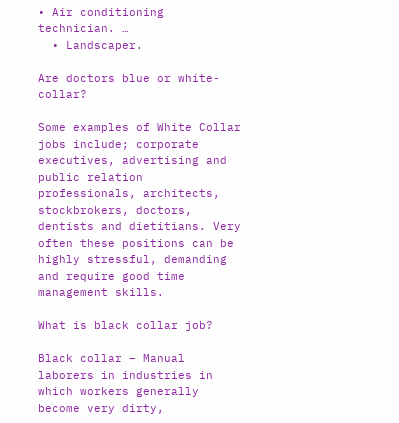• Air conditioning technician. …
  • Landscaper.

Are doctors blue or white-collar?

Some examples of White Collar jobs include; corporate executives, advertising and public relation professionals, architects, stockbrokers, doctors, dentists and dietitians. Very often these positions can be highly stressful, demanding and require good time management skills.

What is black collar job?

Black collar – Manual laborers in industries in which workers generally become very dirty,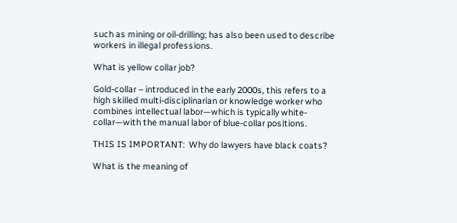such as mining or oil-drilling; has also been used to describe workers in illegal professions.

What is yellow collar job?

Gold-collar – introduced in the early 2000s, this refers to a high skilled multi-disciplinarian or knowledge worker who combines intellectual labor—which is typically white-collar—with the manual labor of blue-collar positions.

THIS IS IMPORTANT:  Why do lawyers have black coats?

What is the meaning of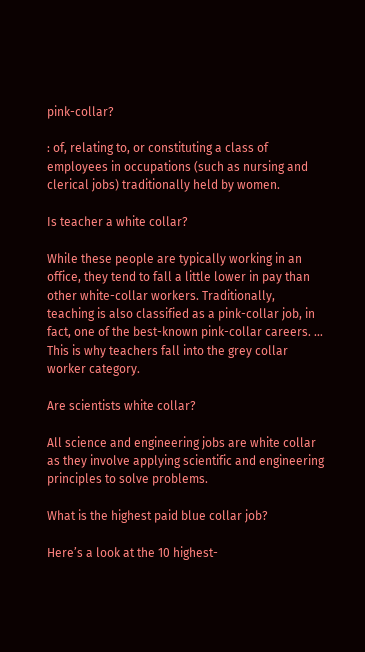pink-collar?

: of, relating to, or constituting a class of employees in occupations (such as nursing and clerical jobs) traditionally held by women.

Is teacher a white collar?

While these people are typically working in an office, they tend to fall a little lower in pay than other white-collar workers. Traditionally, teaching is also classified as a pink-collar job, in fact, one of the best-known pink-collar careers. … This is why teachers fall into the grey collar worker category.

Are scientists white collar?

All science and engineering jobs are white collar as they involve applying scientific and engineering principles to solve problems.

What is the highest paid blue collar job?

Here’s a look at the 10 highest-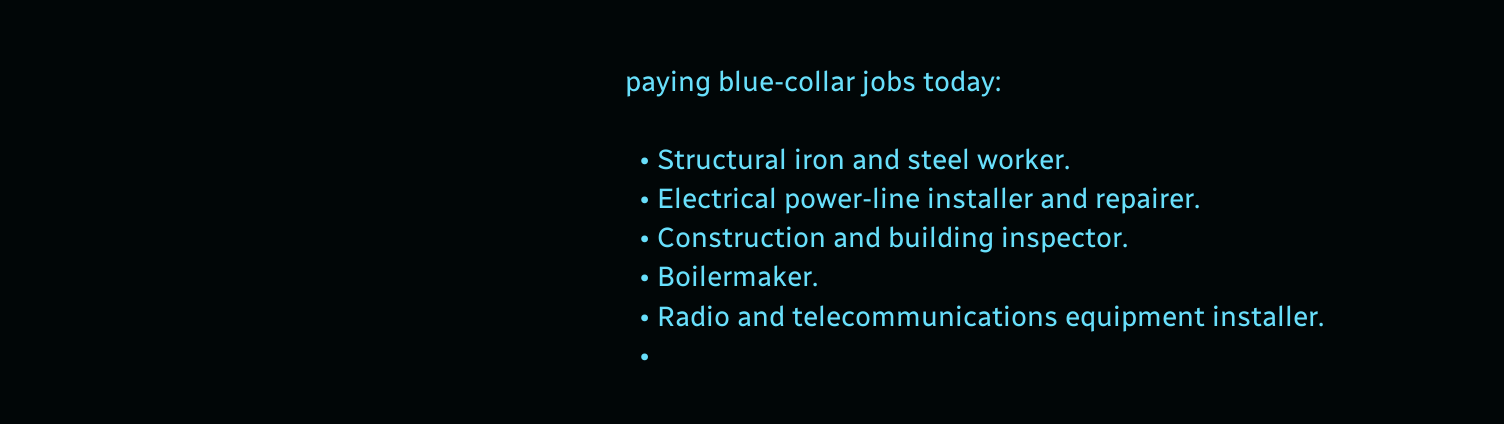paying blue-collar jobs today:

  • Structural iron and steel worker.
  • Electrical power-line installer and repairer.
  • Construction and building inspector.
  • Boilermaker.
  • Radio and telecommunications equipment installer.
  •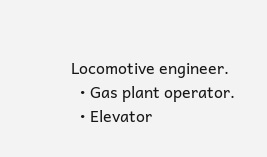Locomotive engineer.
  • Gas plant operator.
  • Elevator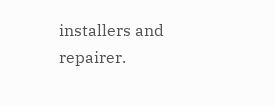installers and repairer.